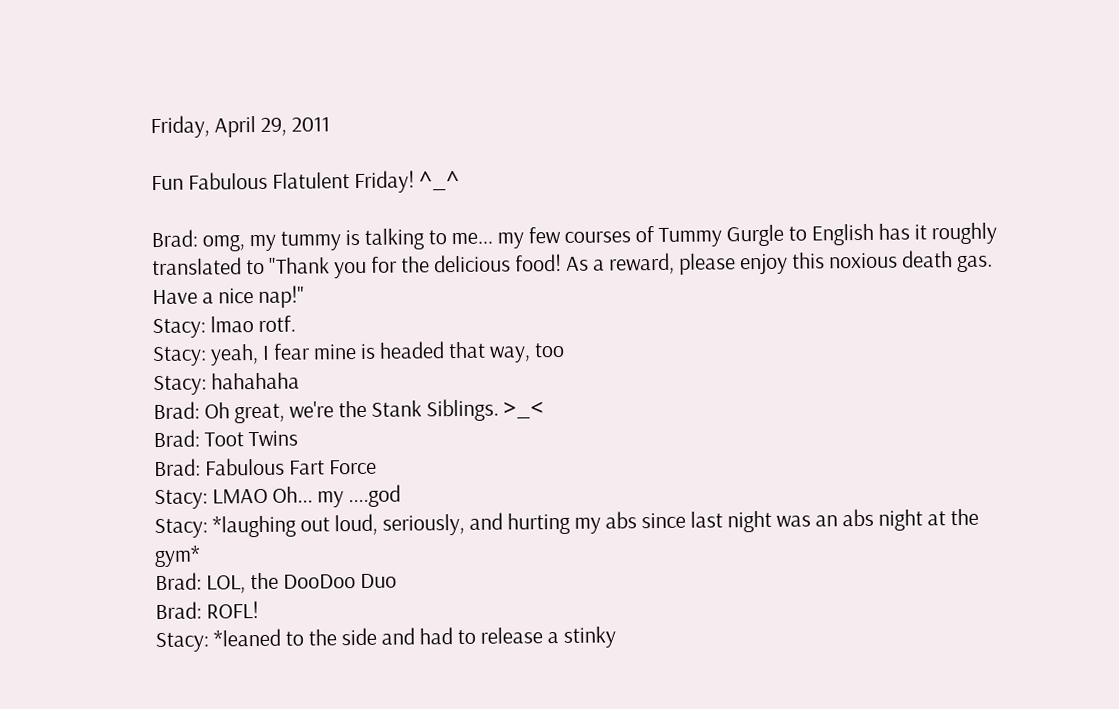Friday, April 29, 2011

Fun Fabulous Flatulent Friday! ^_^

Brad: omg, my tummy is talking to me... my few courses of Tummy Gurgle to English has it roughly translated to "Thank you for the delicious food! As a reward, please enjoy this noxious death gas. Have a nice nap!"
Stacy: lmao rotf.
Stacy: yeah, I fear mine is headed that way, too
Stacy: hahahaha
Brad: Oh great, we're the Stank Siblings. >_<
Brad: Toot Twins
Brad: Fabulous Fart Force
Stacy: LMAO Oh... my ....god
Stacy: *laughing out loud, seriously, and hurting my abs since last night was an abs night at the gym*
Brad: LOL, the DooDoo Duo
Brad: ROFL!
Stacy: *leaned to the side and had to release a stinky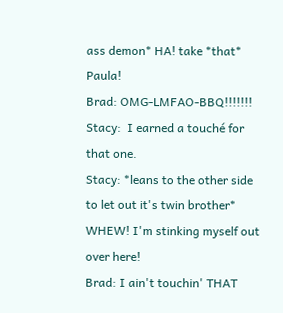ass demon* HA! take *that* Paula!
Brad: OMG-LMFAO-BBQ!!!!!!!
Stacy:  I earned a touché for that one.
Stacy: *leans to the other side to let out it's twin brother* WHEW! I'm stinking myself out over here!
Brad: I ain't touchin' THAT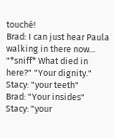touché!
Brad: I can just hear Paula walking in there now... "*sniff* What died in here?" "Your dignity."
Stacy: "your teeth"
Brad: "Your insides"
Stacy: "your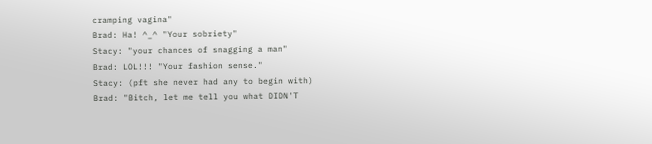cramping vagina"
Brad: Ha! ^_^ "Your sobriety"
Stacy: "your chances of snagging a man"
Brad: LOL!!! "Your fashion sense."
Stacy: (pft she never had any to begin with)
Brad: "Bitch, let me tell you what DIDN'T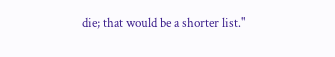die; that would be a shorter list."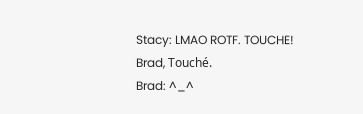Stacy: LMAO ROTF. TOUCHE! Brad, Touché.
Brad: ^_^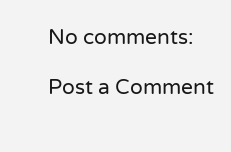No comments:

Post a Comment